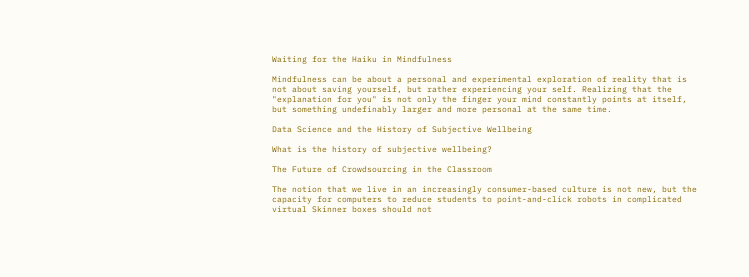Waiting for the Haiku in Mindfulness

Mindfulness can be about a personal and experimental exploration of reality that is not about saving yourself, but rather experiencing your self. Realizing that the "explanation for you" is not only the finger your mind constantly points at itself, but something undefinably larger and more personal at the same time.

Data Science and the History of Subjective Wellbeing

What is the history of subjective wellbeing?

The Future of Crowdsourcing in the Classroom

The notion that we live in an increasingly consumer-based culture is not new, but the capacity for computers to reduce students to point-and-click robots in complicated virtual Skinner boxes should not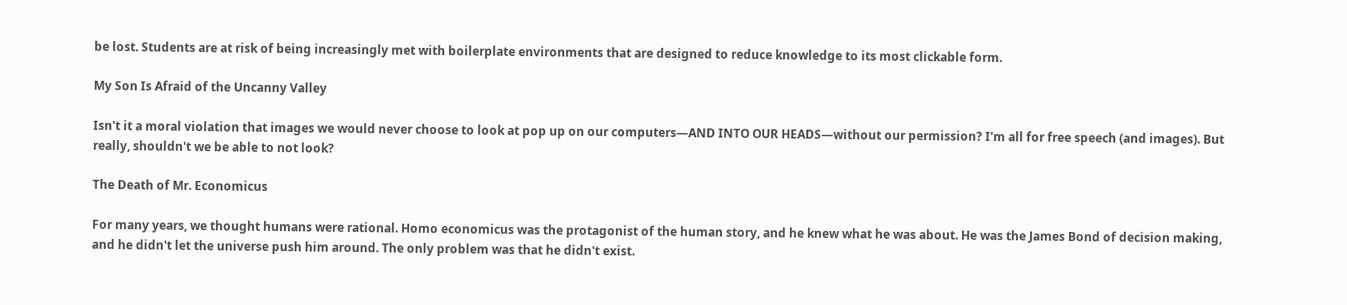be lost. Students are at risk of being increasingly met with boilerplate environments that are designed to reduce knowledge to its most clickable form.

My Son Is Afraid of the Uncanny Valley

Isn't it a moral violation that images we would never choose to look at pop up on our computers—AND INTO OUR HEADS—without our permission? I'm all for free speech (and images). But really, shouldn't we be able to not look?

The Death of Mr. Economicus

For many years, we thought humans were rational. Homo economicus was the protagonist of the human story, and he knew what he was about. He was the James Bond of decision making, and he didn't let the universe push him around. The only problem was that he didn't exist.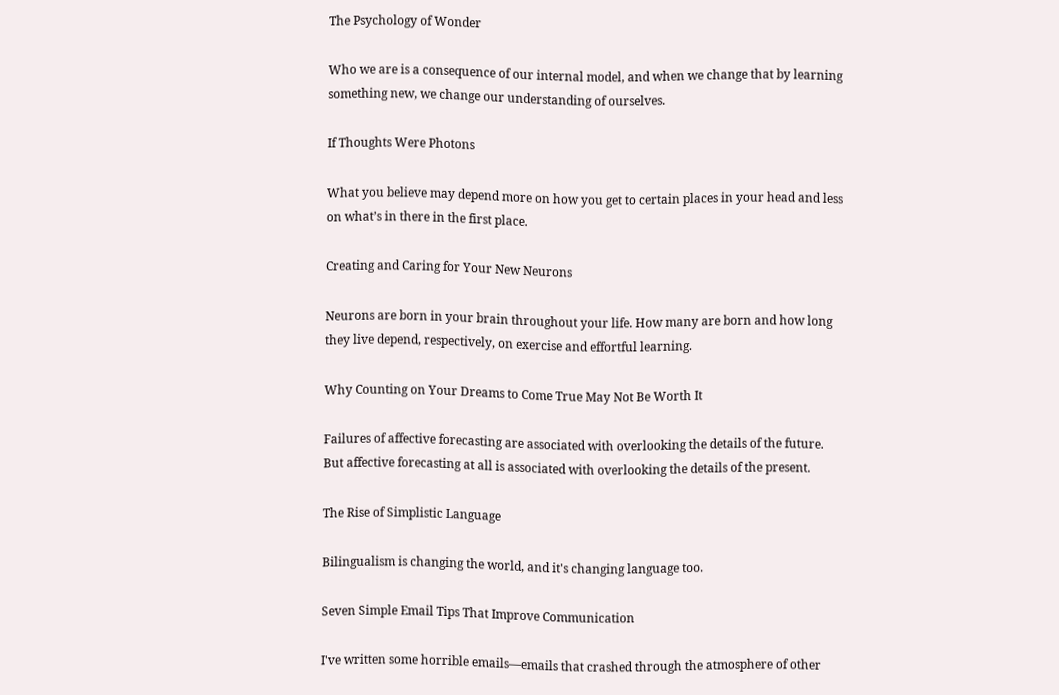The Psychology of Wonder

Who we are is a consequence of our internal model, and when we change that by learning something new, we change our understanding of ourselves.

If Thoughts Were Photons

What you believe may depend more on how you get to certain places in your head and less on what’s in there in the first place.

Creating and Caring for Your New Neurons

Neurons are born in your brain throughout your life. How many are born and how long they live depend, respectively, on exercise and effortful learning.

Why Counting on Your Dreams to Come True May Not Be Worth It

Failures of affective forecasting are associated with overlooking the details of the future. But affective forecasting at all is associated with overlooking the details of the present.

The Rise of Simplistic Language

Bilingualism is changing the world, and it's changing language too.

Seven Simple Email Tips That Improve Communication

I've written some horrible emails—emails that crashed through the atmosphere of other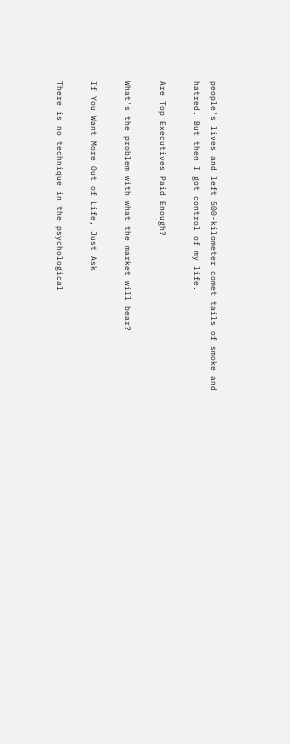people's lives and left 500-kilometer comet tails of smoke and hatred. But then I got control of my life.

Are Top Executives Paid Enough?

What's the problem with what the market will bear?

If You Want More Out of Life, Just Ask

There is no technique in the psychological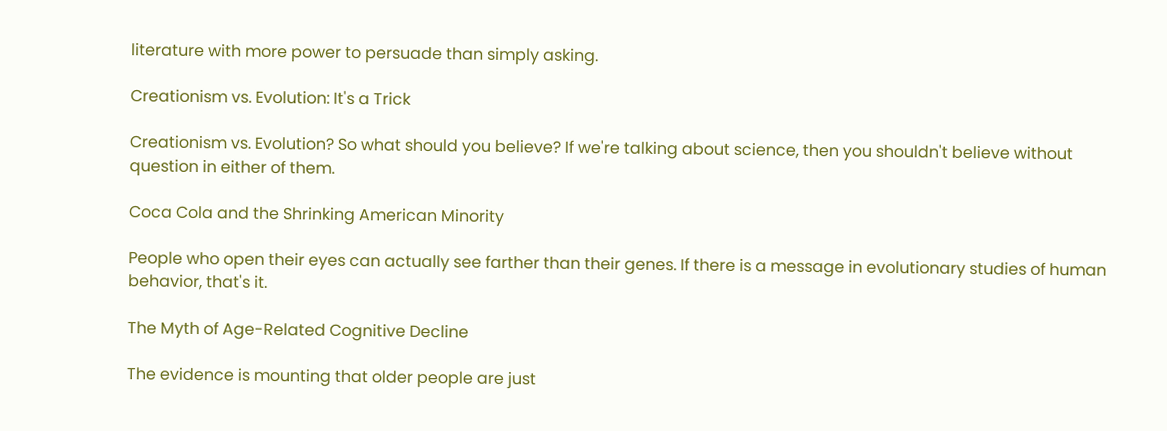literature with more power to persuade than simply asking.

Creationism vs. Evolution: It's a Trick

Creationism vs. Evolution? So what should you believe? If we're talking about science, then you shouldn't believe without question in either of them.

Coca Cola and the Shrinking American Minority

People who open their eyes can actually see farther than their genes. If there is a message in evolutionary studies of human behavior, that's it.

The Myth of Age-Related Cognitive Decline

The evidence is mounting that older people are just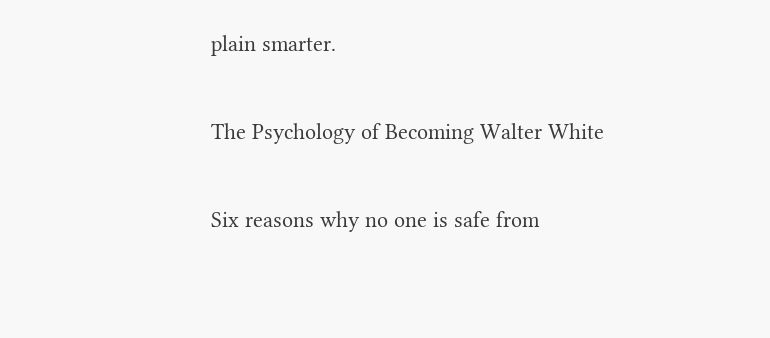plain smarter.

The Psychology of Becoming Walter White

Six reasons why no one is safe from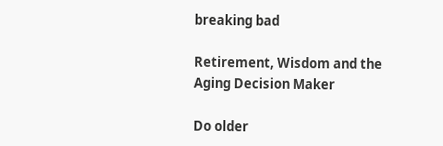breaking bad

Retirement, Wisdom and the Aging Decision Maker

Do older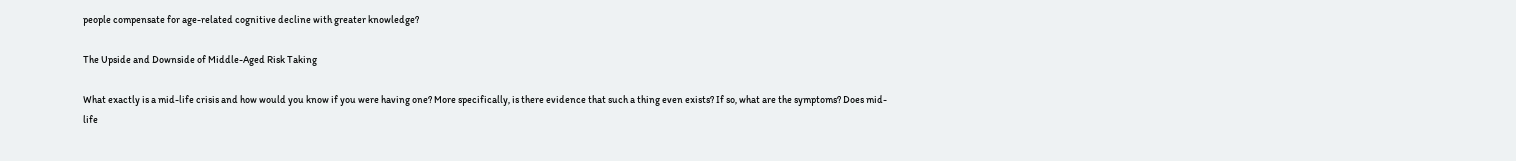people compensate for age-related cognitive decline with greater knowledge?

The Upside and Downside of Middle-Aged Risk Taking

What exactly is a mid-life crisis and how would you know if you were having one? More specifically, is there evidence that such a thing even exists? If so, what are the symptoms? Does mid-life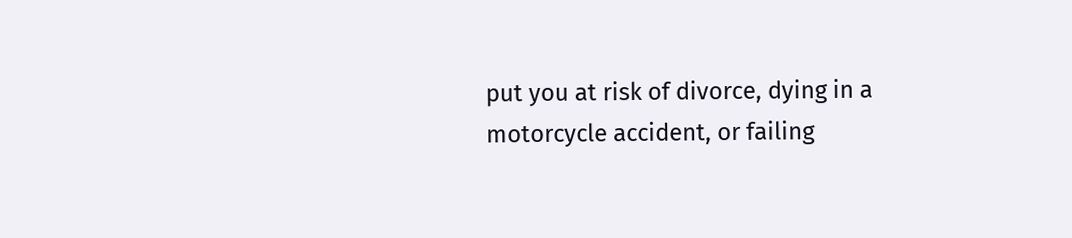put you at risk of divorce, dying in a motorcycle accident, or failing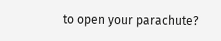to open your parachute?